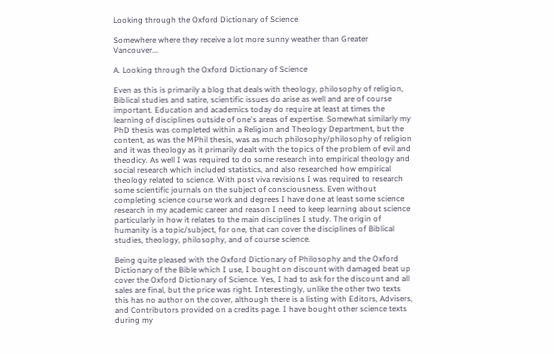Looking through the Oxford Dictionary of Science

Somewhere where they receive a lot more sunny weather than Greater Vancouver...

A. Looking through the Oxford Dictionary of Science

Even as this is primarily a blog that deals with theology, philosophy of religion, Biblical studies and satire, scientific issues do arise as well and are of course important. Education and academics today do require at least at times the learning of disciplines outside of one's areas of expertise. Somewhat similarly my PhD thesis was completed within a Religion and Theology Department, but the content, as was the MPhil thesis, was as much philosophy/philosophy of religion and it was theology as it primarily dealt with the topics of the problem of evil and theodicy. As well I was required to do some research into empirical theology and social research which included statistics, and also researched how empirical theology related to science. With post viva revisions I was required to research some scientific journals on the subject of consciousness. Even without completing science course work and degrees I have done at least some science research in my academic career and reason I need to keep learning about science particularly in how it relates to the main disciplines I study. The origin of humanity is a topic/subject, for one, that can cover the disciplines of Biblical studies, theology, philosophy, and of course science.

Being quite pleased with the Oxford Dictionary of Philosophy and the Oxford Dictionary of the Bible which I use, I bought on discount with damaged beat up cover the Oxford Dictionary of Science. Yes, I had to ask for the discount and all sales are final, but the price was right. Interestingly, unlike the other two texts this has no author on the cover, although there is a listing with Editors, Advisers, and Contributors provided on a credits page. I have bought other science texts during my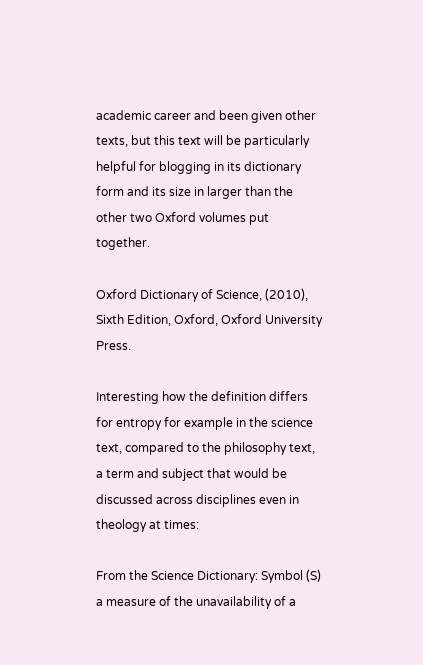academic career and been given other texts, but this text will be particularly helpful for blogging in its dictionary form and its size in larger than the other two Oxford volumes put together.

Oxford Dictionary of Science, (2010), Sixth Edition, Oxford, Oxford University Press.

Interesting how the definition differs for entropy for example in the science text, compared to the philosophy text, a term and subject that would be discussed across disciplines even in theology at times:

From the Science Dictionary: Symbol (S) a measure of the unavailability of a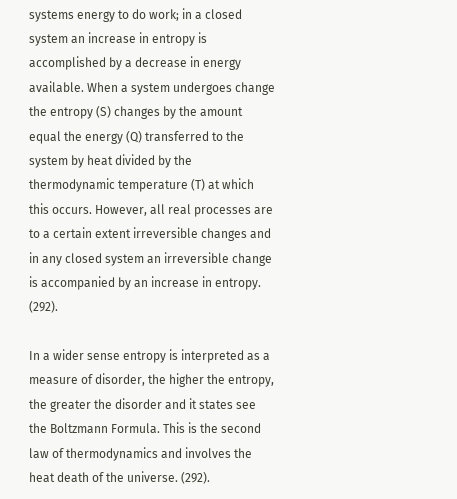systems energy to do work; in a closed system an increase in entropy is accomplished by a decrease in energy available. When a system undergoes change the entropy (S) changes by the amount equal the energy (Q) transferred to the system by heat divided by the thermodynamic temperature (T) at which this occurs. However, all real processes are to a certain extent irreversible changes and in any closed system an irreversible change is accompanied by an increase in entropy. (292).

In a wider sense entropy is interpreted as a measure of disorder, the higher the entropy, the greater the disorder and it states see the Boltzmann Formula. This is the second law of thermodynamics and involves the heat death of the universe. (292).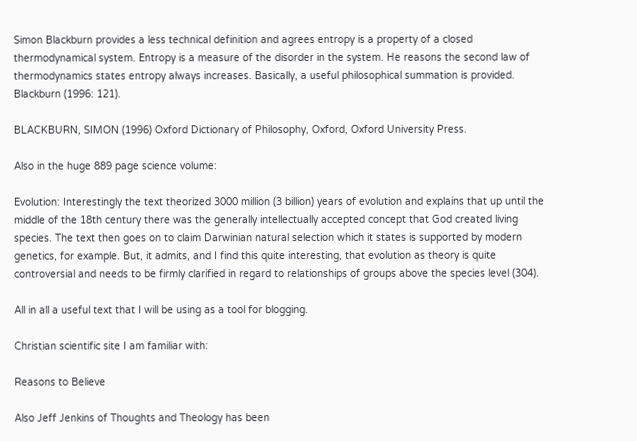Simon Blackburn provides a less technical definition and agrees entropy is a property of a closed thermodynamical system. Entropy is a measure of the disorder in the system. He reasons the second law of thermodynamics states entropy always increases. Basically, a useful philosophical summation is provided. Blackburn (1996: 121).

BLACKBURN, SIMON (1996) Oxford Dictionary of Philosophy, Oxford, Oxford University Press.

Also in the huge 889 page science volume:

Evolution: Interestingly the text theorized 3000 million (3 billion) years of evolution and explains that up until the middle of the 18th century there was the generally intellectually accepted concept that God created living species. The text then goes on to claim Darwinian natural selection which it states is supported by modern genetics, for example. But, it admits, and I find this quite interesting, that evolution as theory is quite controversial and needs to be firmly clarified in regard to relationships of groups above the species level (304).

All in all a useful text that I will be using as a tool for blogging.

Christian scientific site I am familiar with:

Reasons to Believe

Also Jeff Jenkins of Thoughts and Theology has been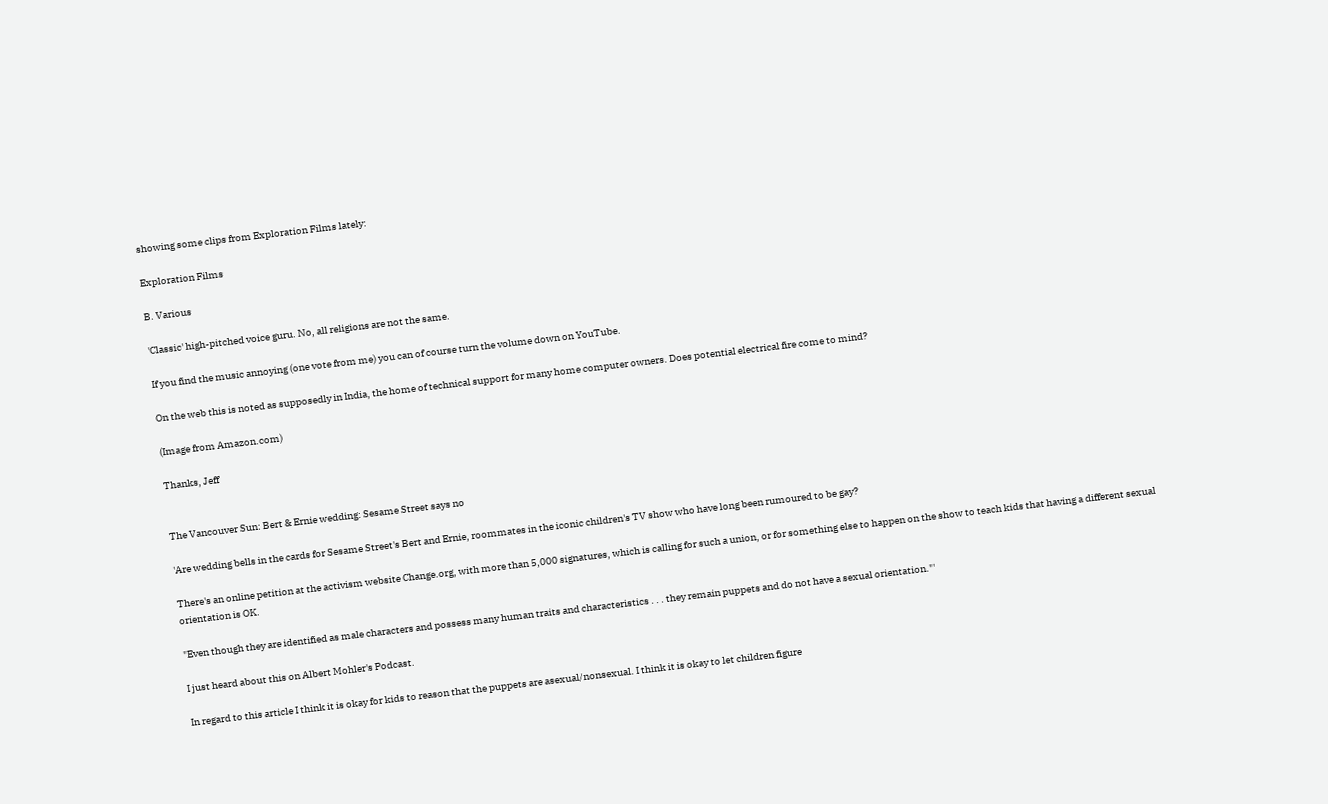showing some clips from Exploration Films lately:

Exploration Films

B. Various

'Classic' high-pitched voice guru. No, all religions are not the same.

If you find the music annoying (one vote from me) you can of course turn the volume down on YouTube.

On the web this is noted as supposedly in India, the home of technical support for many home computer owners. Does potential electrical fire come to mind?

(Image from Amazon.com)

Thanks, Jeff


The Vancouver Sun: Bert & Ernie wedding: Sesame Street says no

'Are wedding bells in the cards for Sesame Street's Bert and Ernie, roommates in the iconic children's TV show who have long been rumoured to be gay?

There's an online petition at the activism website Change.org, with more than 5,000 signatures, which is calling for such a union, or for something else to happen on the show to teach kids that having a different sexual orientation is OK.

"Even though they are identified as male characters and possess many human traits and characteristics . . . they remain puppets and do not have a sexual orientation."'

I just heard about this on Albert Mohler's Podcast.

In regard to this article I think it is okay for kids to reason that the puppets are asexual/nonsexual. I think it is okay to let children figure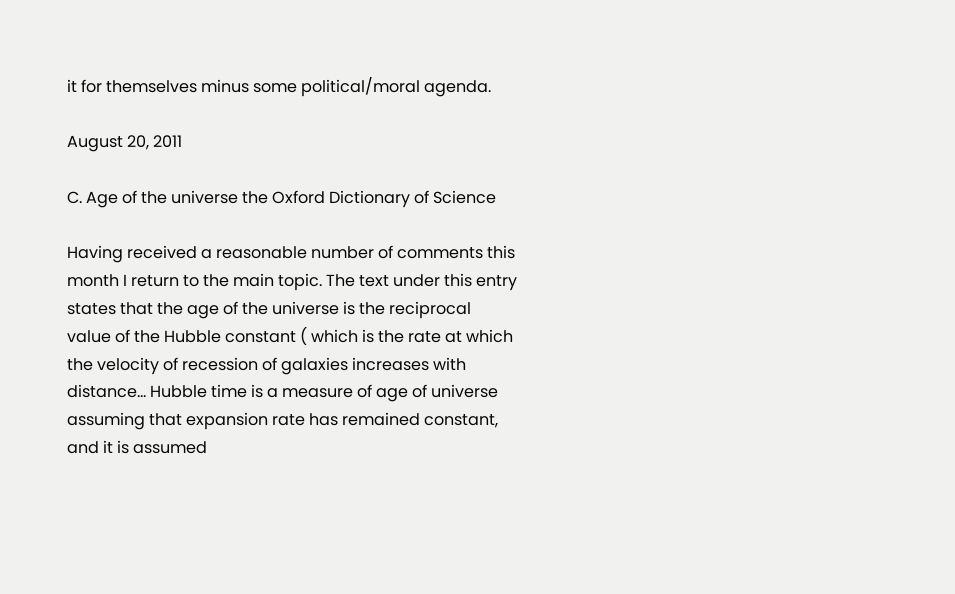it for themselves minus some political/moral agenda.

August 20, 2011

C. Age of the universe the Oxford Dictionary of Science

Having received a reasonable number of comments this month I return to the main topic. The text under this entry states that the age of the universe is the reciprocal value of the Hubble constant ( which is the rate at which the velocity of recession of galaxies increases with distance... Hubble time is a measure of age of universe assuming that expansion rate has remained constant, and it is assumed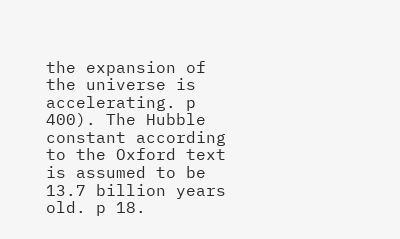the expansion of the universe is accelerating. p 400). The Hubble constant according to the Oxford text is assumed to be 13.7 billion years old. p 18.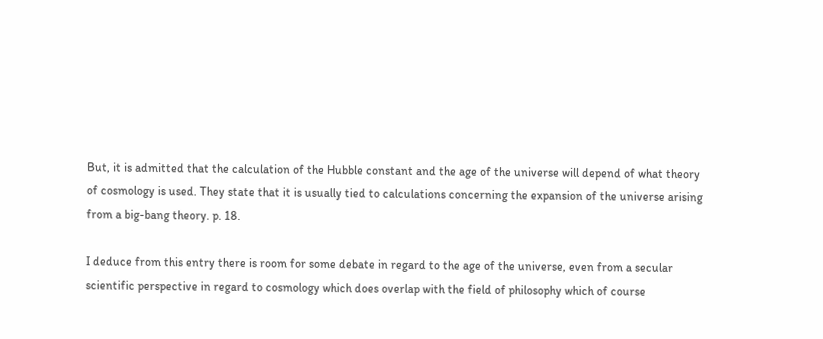But, it is admitted that the calculation of the Hubble constant and the age of the universe will depend of what theory of cosmology is used. They state that it is usually tied to calculations concerning the expansion of the universe arising from a big-bang theory. p. 18.

I deduce from this entry there is room for some debate in regard to the age of the universe, even from a secular scientific perspective in regard to cosmology which does overlap with the field of philosophy which of course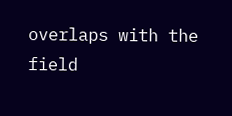overlaps with the field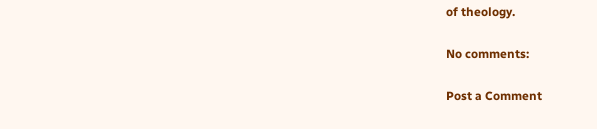of theology.

No comments:

Post a Comment